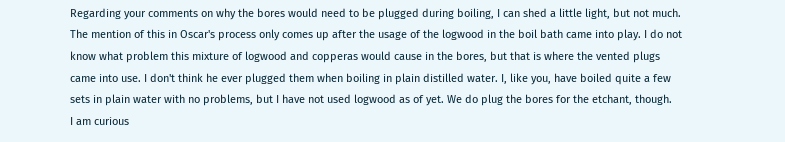Regarding your comments on why the bores would need to be plugged during boiling, I can shed a little light, but not much. The mention of this in Oscar's process only comes up after the usage of the logwood in the boil bath came into play. I do not know what problem this mixture of logwood and copperas would cause in the bores, but that is where the vented plugs came into use. I don't think he ever plugged them when boiling in plain distilled water. I, like you, have boiled quite a few sets in plain water with no problems, but I have not used logwood as of yet. We do plug the bores for the etchant, though.
I am curious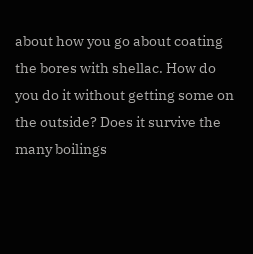about how you go about coating the bores with shellac. How do you do it without getting some on the outside? Does it survive the many boilings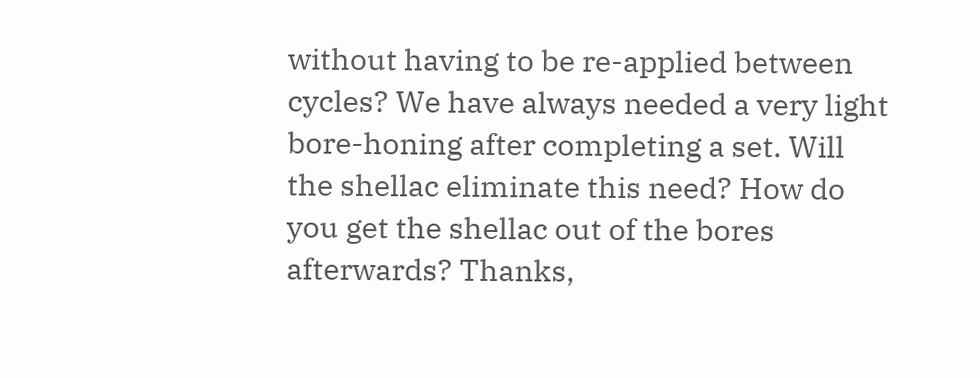without having to be re-applied between cycles? We have always needed a very light bore-honing after completing a set. Will the shellac eliminate this need? How do you get the shellac out of the bores afterwards? Thanks,